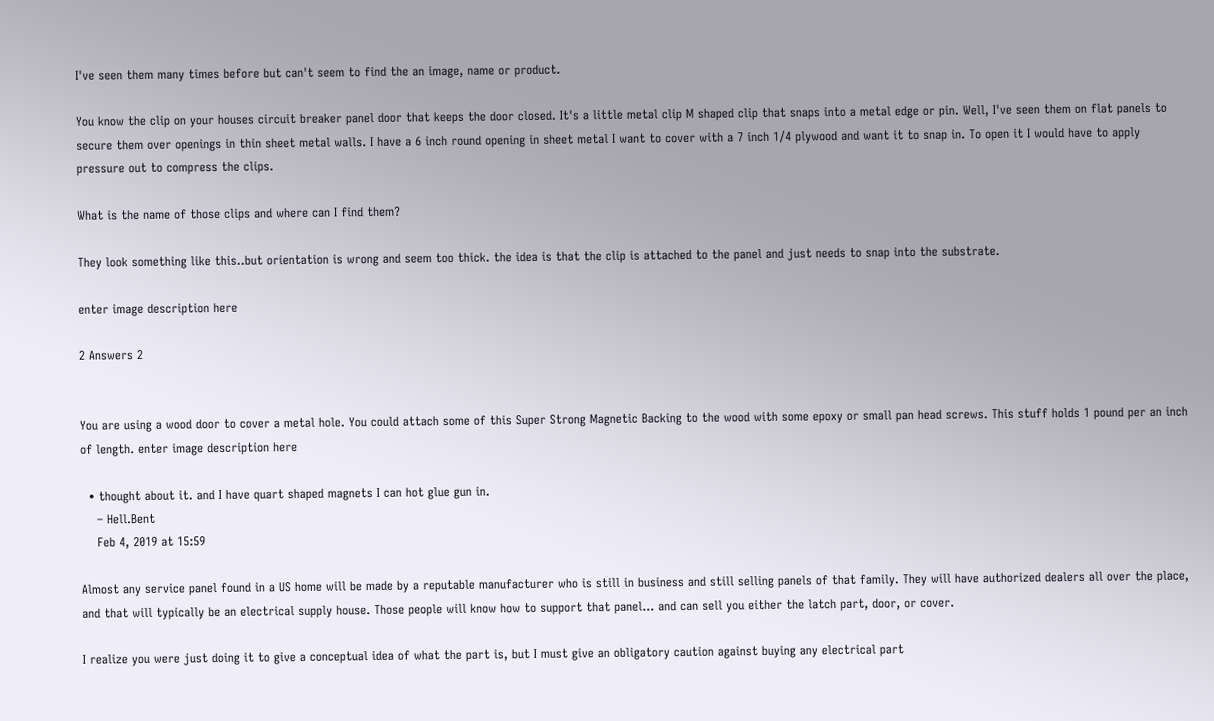I've seen them many times before but can't seem to find the an image, name or product.

You know the clip on your houses circuit breaker panel door that keeps the door closed. It's a little metal clip M shaped clip that snaps into a metal edge or pin. Well, I've seen them on flat panels to secure them over openings in thin sheet metal walls. I have a 6 inch round opening in sheet metal I want to cover with a 7 inch 1/4 plywood and want it to snap in. To open it I would have to apply pressure out to compress the clips.

What is the name of those clips and where can I find them?

They look something like this..but orientation is wrong and seem too thick. the idea is that the clip is attached to the panel and just needs to snap into the substrate.

enter image description here

2 Answers 2


You are using a wood door to cover a metal hole. You could attach some of this Super Strong Magnetic Backing to the wood with some epoxy or small pan head screws. This stuff holds 1 pound per an inch of length. enter image description here

  • thought about it. and I have quart shaped magnets I can hot glue gun in.
    – Hell.Bent
    Feb 4, 2019 at 15:59

Almost any service panel found in a US home will be made by a reputable manufacturer who is still in business and still selling panels of that family. They will have authorized dealers all over the place, and that will typically be an electrical supply house. Those people will know how to support that panel... and can sell you either the latch part, door, or cover.

I realize you were just doing it to give a conceptual idea of what the part is, but I must give an obligatory caution against buying any electrical part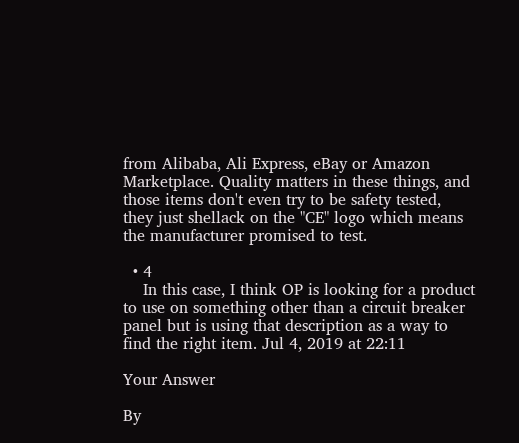from Alibaba, Ali Express, eBay or Amazon Marketplace. Quality matters in these things, and those items don't even try to be safety tested, they just shellack on the "CE" logo which means the manufacturer promised to test.

  • 4
    In this case, I think OP is looking for a product to use on something other than a circuit breaker panel but is using that description as a way to find the right item. Jul 4, 2019 at 22:11

Your Answer

By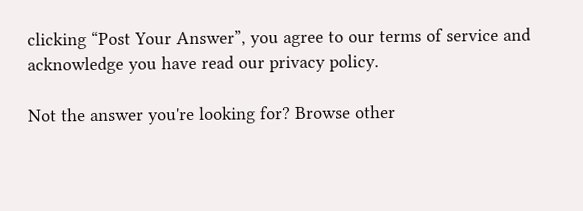clicking “Post Your Answer”, you agree to our terms of service and acknowledge you have read our privacy policy.

Not the answer you're looking for? Browse other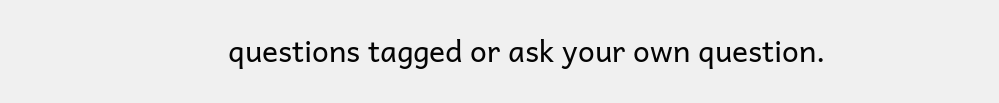questions tagged or ask your own question.